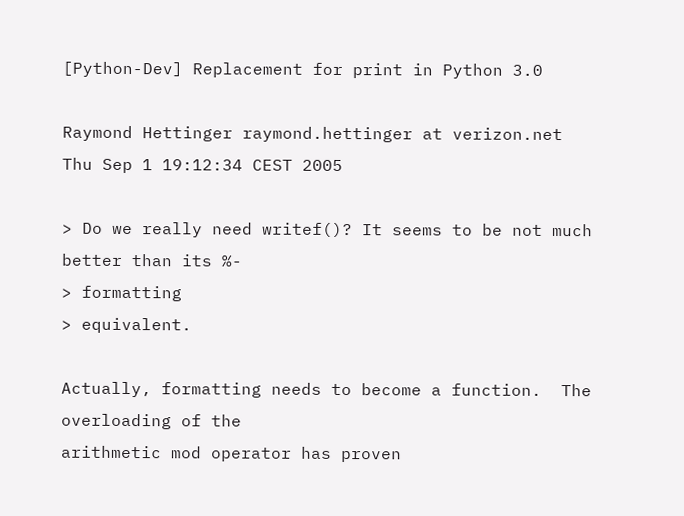[Python-Dev] Replacement for print in Python 3.0

Raymond Hettinger raymond.hettinger at verizon.net
Thu Sep 1 19:12:34 CEST 2005

> Do we really need writef()? It seems to be not much better than its %-
> formatting
> equivalent.

Actually, formatting needs to become a function.  The overloading of the
arithmetic mod operator has proven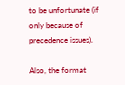to be unfortunate (if only because of
precedence issues).

Also, the format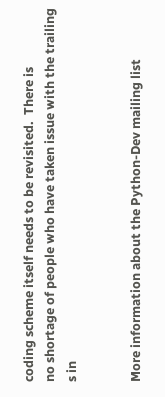coding scheme itself needs to be revisited.  There is
no shortage of people who have taken issue with the trailing s in


More information about the Python-Dev mailing list